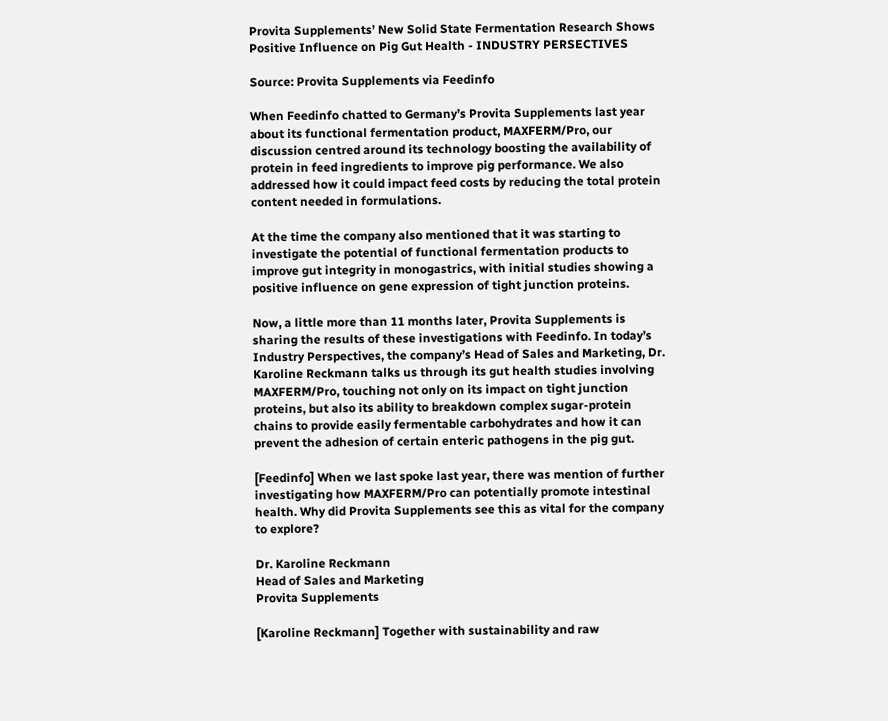Provita Supplements’ New Solid State Fermentation Research Shows Positive Influence on Pig Gut Health - INDUSTRY PERSECTIVES

Source: Provita Supplements via Feedinfo

When Feedinfo chatted to Germany’s Provita Supplements last year about its functional fermentation product, MAXFERM/Pro, our discussion centred around its technology boosting the availability of protein in feed ingredients to improve pig performance. We also addressed how it could impact feed costs by reducing the total protein content needed in formulations.

At the time the company also mentioned that it was starting to investigate the potential of functional fermentation products to improve gut integrity in monogastrics, with initial studies showing a positive influence on gene expression of tight junction proteins.

Now, a little more than 11 months later, Provita Supplements is sharing the results of these investigations with Feedinfo. In today’s Industry Perspectives, the company’s Head of Sales and Marketing, Dr. Karoline Reckmann talks us through its gut health studies involving MAXFERM/Pro, touching not only on its impact on tight junction proteins, but also its ability to breakdown complex sugar-protein chains to provide easily fermentable carbohydrates and how it can prevent the adhesion of certain enteric pathogens in the pig gut.

[Feedinfo] When we last spoke last year, there was mention of further investigating how MAXFERM/Pro can potentially promote intestinal health. Why did Provita Supplements see this as vital for the company to explore?

Dr. Karoline Reckmann
Head of Sales and Marketing
Provita Supplements

[Karoline Reckmann] Together with sustainability and raw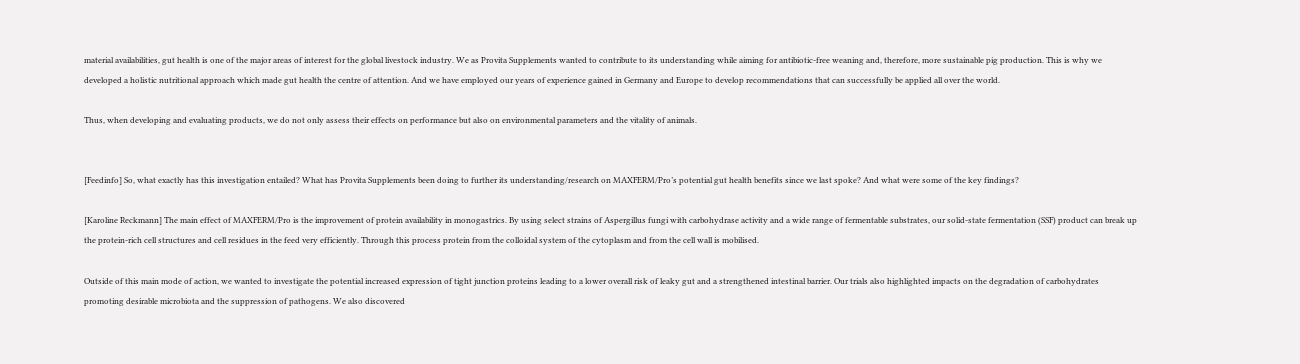material availabilities, gut health is one of the major areas of interest for the global livestock industry. We as Provita Supplements wanted to contribute to its understanding while aiming for antibiotic-free weaning and, therefore, more sustainable pig production. This is why we developed a holistic nutritional approach which made gut health the centre of attention. And we have employed our years of experience gained in Germany and Europe to develop recommendations that can successfully be applied all over the world.

Thus, when developing and evaluating products, we do not only assess their effects on performance but also on environmental parameters and the vitality of animals.


[Feedinfo] So, what exactly has this investigation entailed? What has Provita Supplements been doing to further its understanding/research on MAXFERM/Pro’s potential gut health benefits since we last spoke? And what were some of the key findings?

[Karoline Reckmann] The main effect of MAXFERM/Pro is the improvement of protein availability in monogastrics. By using select strains of Aspergillus fungi with carbohydrase activity and a wide range of fermentable substrates, our solid-state fermentation (SSF) product can break up the protein-rich cell structures and cell residues in the feed very efficiently. Through this process protein from the colloidal system of the cytoplasm and from the cell wall is mobilised.

Outside of this main mode of action, we wanted to investigate the potential increased expression of tight junction proteins leading to a lower overall risk of leaky gut and a strengthened intestinal barrier. Our trials also highlighted impacts on the degradation of carbohydrates promoting desirable microbiota and the suppression of pathogens. We also discovered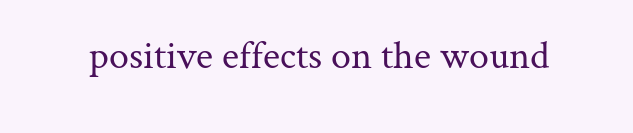positive effects on the wound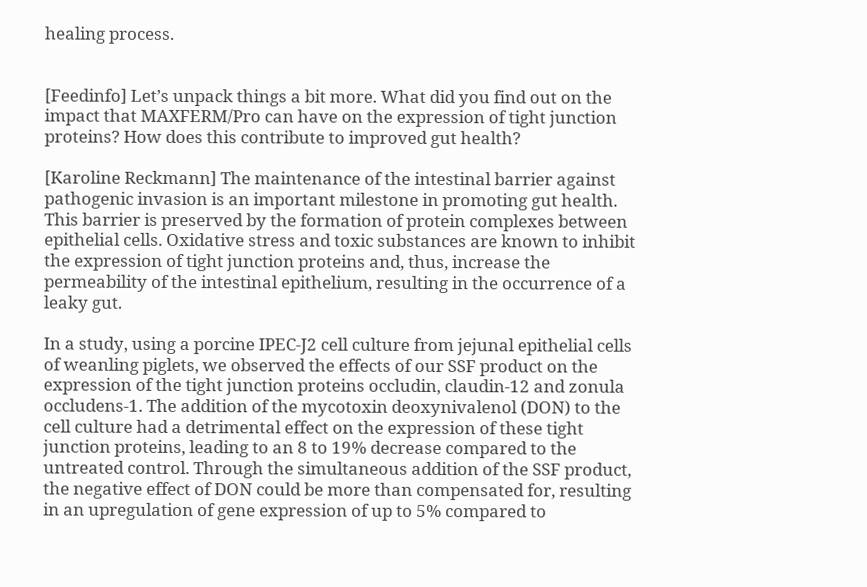healing process.


[Feedinfo] Let’s unpack things a bit more. What did you find out on the impact that MAXFERM/Pro can have on the expression of tight junction proteins? How does this contribute to improved gut health?

[Karoline Reckmann] The maintenance of the intestinal barrier against pathogenic invasion is an important milestone in promoting gut health. This barrier is preserved by the formation of protein complexes between epithelial cells. Oxidative stress and toxic substances are known to inhibit the expression of tight junction proteins and, thus, increase the permeability of the intestinal epithelium, resulting in the occurrence of a leaky gut.

In a study, using a porcine IPEC-J2 cell culture from jejunal epithelial cells of weanling piglets, we observed the effects of our SSF product on the expression of the tight junction proteins occludin, claudin-12 and zonula occludens-1. The addition of the mycotoxin deoxynivalenol (DON) to the cell culture had a detrimental effect on the expression of these tight junction proteins, leading to an 8 to 19% decrease compared to the untreated control. Through the simultaneous addition of the SSF product, the negative effect of DON could be more than compensated for, resulting in an upregulation of gene expression of up to 5% compared to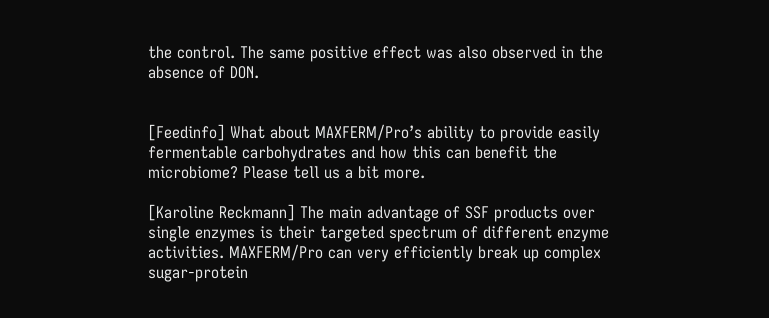the control. The same positive effect was also observed in the absence of DON.


[Feedinfo] What about MAXFERM/Pro’s ability to provide easily fermentable carbohydrates and how this can benefit the microbiome? Please tell us a bit more.

[Karoline Reckmann] The main advantage of SSF products over single enzymes is their targeted spectrum of different enzyme activities. MAXFERM/Pro can very efficiently break up complex sugar-protein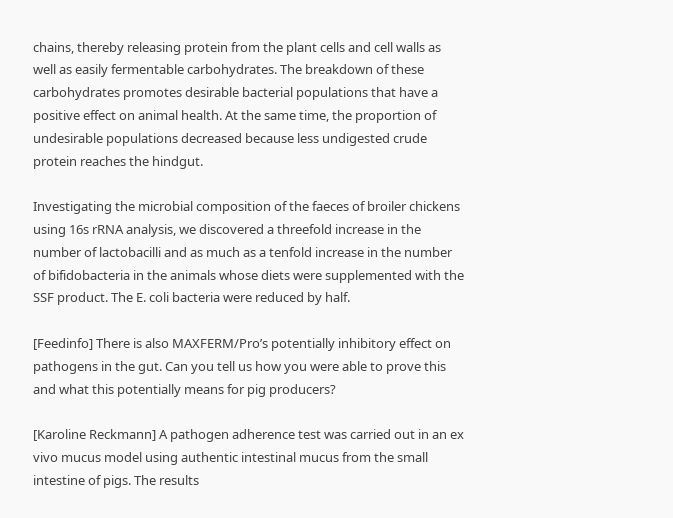chains, thereby releasing protein from the plant cells and cell walls as well as easily fermentable carbohydrates. The breakdown of these carbohydrates promotes desirable bacterial populations that have a positive effect on animal health. At the same time, the proportion of undesirable populations decreased because less undigested crude protein reaches the hindgut.

Investigating the microbial composition of the faeces of broiler chickens using 16s rRNA analysis, we discovered a threefold increase in the number of lactobacilli and as much as a tenfold increase in the number of bifidobacteria in the animals whose diets were supplemented with the SSF product. The E. coli bacteria were reduced by half.

[Feedinfo] There is also MAXFERM/Pro’s potentially inhibitory effect on pathogens in the gut. Can you tell us how you were able to prove this and what this potentially means for pig producers?

[Karoline Reckmann] A pathogen adherence test was carried out in an ex vivo mucus model using authentic intestinal mucus from the small intestine of pigs. The results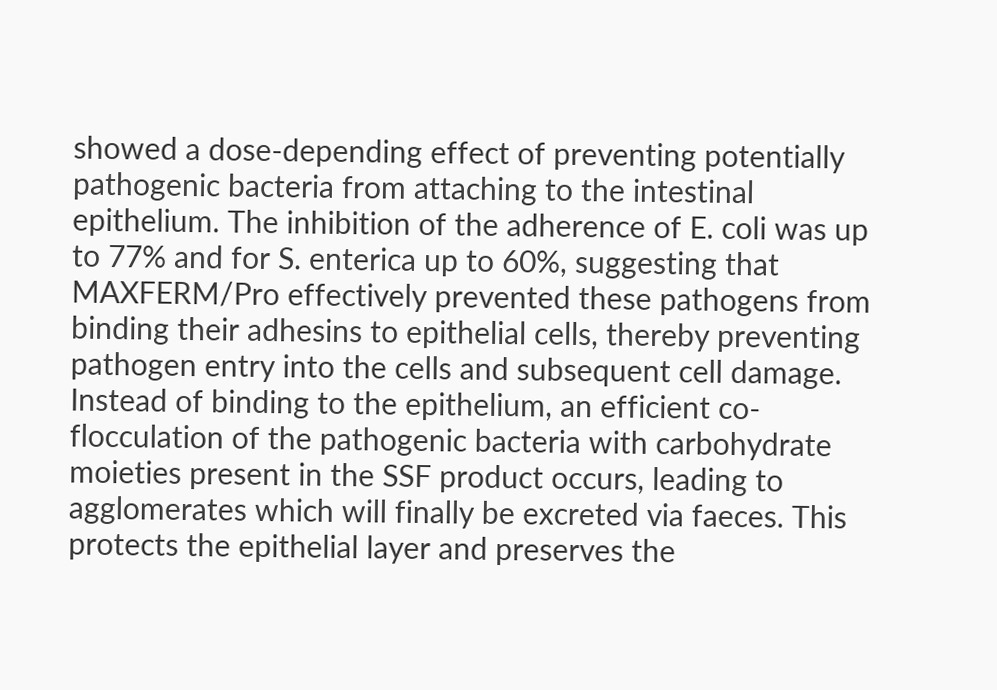showed a dose-depending effect of preventing potentially pathogenic bacteria from attaching to the intestinal epithelium. The inhibition of the adherence of E. coli was up to 77% and for S. enterica up to 60%, suggesting that MAXFERM/Pro effectively prevented these pathogens from binding their adhesins to epithelial cells, thereby preventing pathogen entry into the cells and subsequent cell damage. Instead of binding to the epithelium, an efficient co-flocculation of the pathogenic bacteria with carbohydrate moieties present in the SSF product occurs, leading to agglomerates which will finally be excreted via faeces. This protects the epithelial layer and preserves the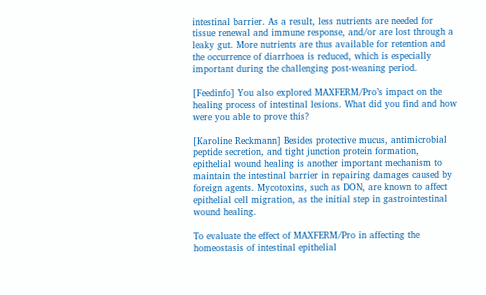intestinal barrier. As a result, less nutrients are needed for tissue renewal and immune response, and/or are lost through a leaky gut. More nutrients are thus available for retention and the occurrence of diarrhoea is reduced, which is especially important during the challenging post-weaning period.

[Feedinfo] You also explored MAXFERM/Pro’s impact on the healing process of intestinal lesions. What did you find and how were you able to prove this?

[Karoline Reckmann] Besides protective mucus, antimicrobial peptide secretion, and tight junction protein formation, epithelial wound healing is another important mechanism to maintain the intestinal barrier in repairing damages caused by foreign agents. Mycotoxins, such as DON, are known to affect epithelial cell migration, as the initial step in gastrointestinal wound healing.

To evaluate the effect of MAXFERM/Pro in affecting the homeostasis of intestinal epithelial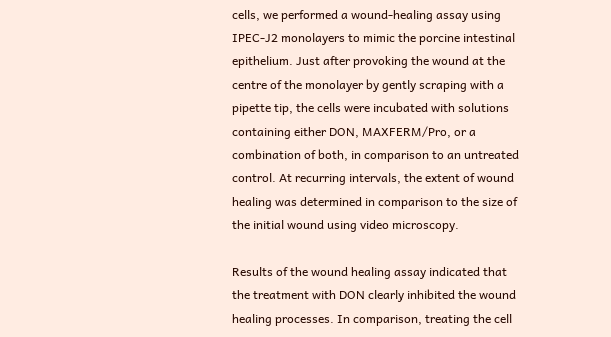cells, we performed a wound-healing assay using IPEC-J2 monolayers to mimic the porcine intestinal epithelium. Just after provoking the wound at the centre of the monolayer by gently scraping with a pipette tip, the cells were incubated with solutions containing either DON, MAXFERM/Pro, or a combination of both, in comparison to an untreated control. At recurring intervals, the extent of wound healing was determined in comparison to the size of the initial wound using video microscopy.

Results of the wound healing assay indicated that the treatment with DON clearly inhibited the wound healing processes. In comparison, treating the cell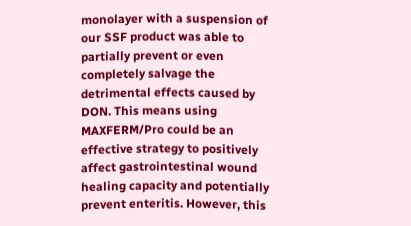monolayer with a suspension of our SSF product was able to partially prevent or even completely salvage the detrimental effects caused by DON. This means using MAXFERM/Pro could be an effective strategy to positively affect gastrointestinal wound healing capacity and potentially prevent enteritis. However, this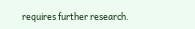requires further research.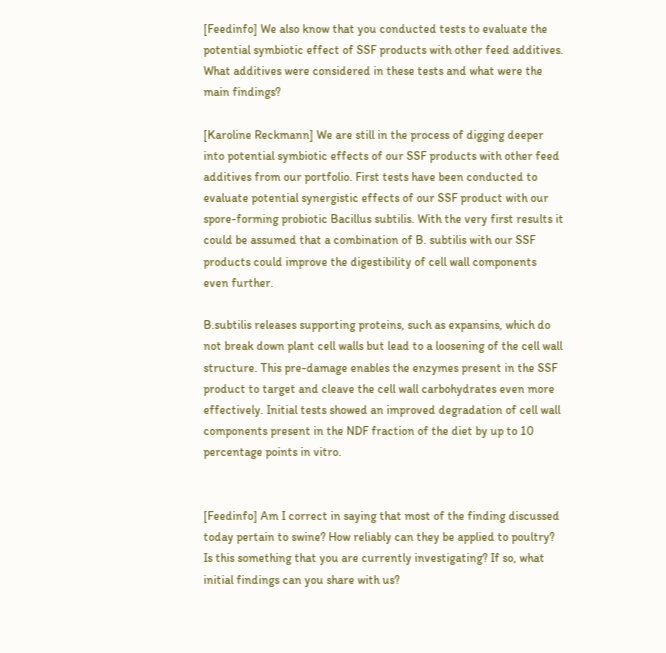[Feedinfo] We also know that you conducted tests to evaluate the potential symbiotic effect of SSF products with other feed additives. What additives were considered in these tests and what were the main findings?

[Karoline Reckmann] We are still in the process of digging deeper into potential symbiotic effects of our SSF products with other feed additives from our portfolio. First tests have been conducted to evaluate potential synergistic effects of our SSF product with our spore-forming probiotic Bacillus subtilis. With the very first results it could be assumed that a combination of B. subtilis with our SSF products could improve the digestibility of cell wall components even further.

B.subtilis releases supporting proteins, such as expansins, which do not break down plant cell walls but lead to a loosening of the cell wall structure. This pre-damage enables the enzymes present in the SSF product to target and cleave the cell wall carbohydrates even more effectively. Initial tests showed an improved degradation of cell wall components present in the NDF fraction of the diet by up to 10 percentage points in vitro.


[Feedinfo] Am I correct in saying that most of the finding discussed today pertain to swine? How reliably can they be applied to poultry? Is this something that you are currently investigating? If so, what initial findings can you share with us?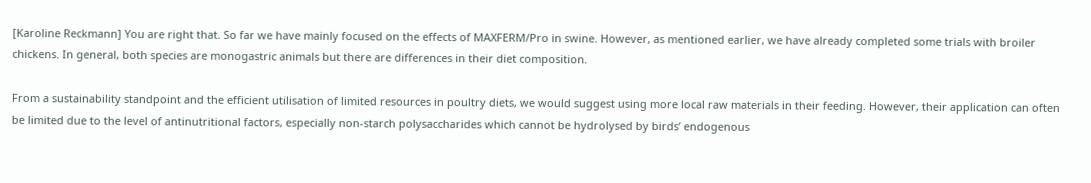[Karoline Reckmann] You are right that. So far we have mainly focused on the effects of MAXFERM/Pro in swine. However, as mentioned earlier, we have already completed some trials with broiler chickens. In general, both species are monogastric animals but there are differences in their diet composition.

From a sustainability standpoint and the efficient utilisation of limited resources in poultry diets, we would suggest using more local raw materials in their feeding. However, their application can often be limited due to the level of antinutritional factors, especially non-starch polysaccharides which cannot be hydrolysed by birds’ endogenous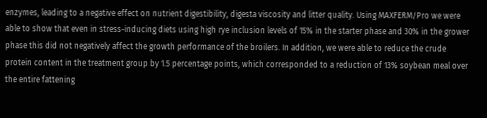enzymes, leading to a negative effect on nutrient digestibility, digesta viscosity and litter quality. Using MAXFERM/Pro we were able to show that even in stress-inducing diets using high rye inclusion levels of 15% in the starter phase and 30% in the grower phase this did not negatively affect the growth performance of the broilers. In addition, we were able to reduce the crude protein content in the treatment group by 1.5 percentage points, which corresponded to a reduction of 13% soybean meal over the entire fattening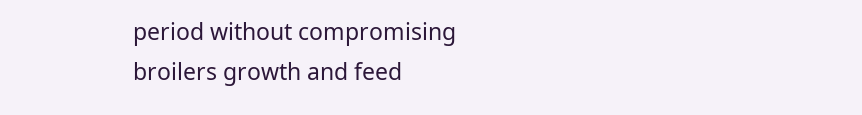period without compromising broilers growth and feed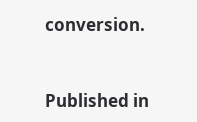conversion.


Published in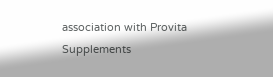association with Provita Supplements